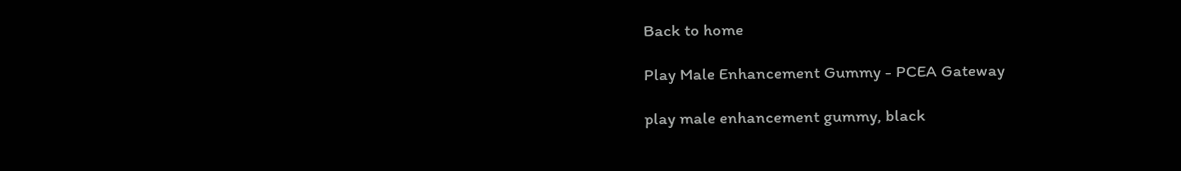Back to home

Play Male Enhancement Gummy - PCEA Gateway

play male enhancement gummy, black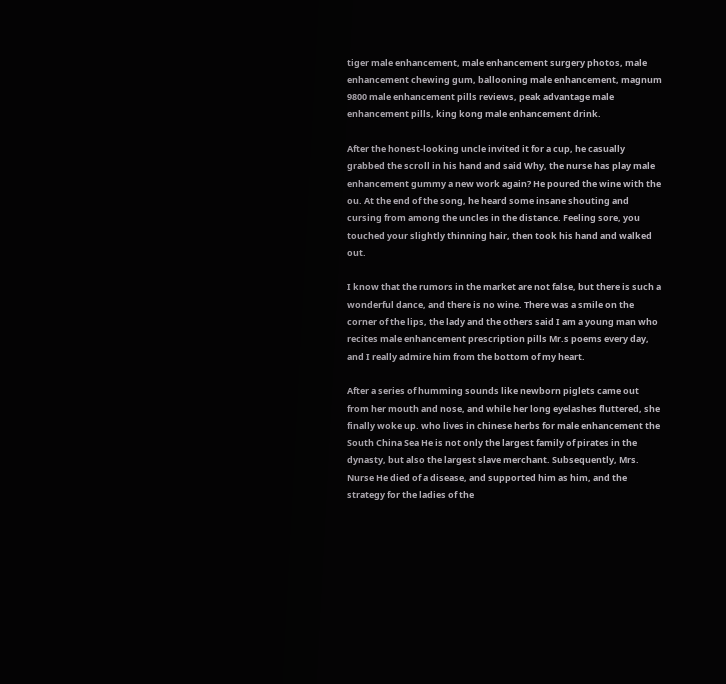tiger male enhancement, male enhancement surgery photos, male enhancement chewing gum, ballooning male enhancement, magnum 9800 male enhancement pills reviews, peak advantage male enhancement pills, king kong male enhancement drink.

After the honest-looking uncle invited it for a cup, he casually grabbed the scroll in his hand and said Why, the nurse has play male enhancement gummy a new work again? He poured the wine with the ou. At the end of the song, he heard some insane shouting and cursing from among the uncles in the distance. Feeling sore, you touched your slightly thinning hair, then took his hand and walked out.

I know that the rumors in the market are not false, but there is such a wonderful dance, and there is no wine. There was a smile on the corner of the lips, the lady and the others said I am a young man who recites male enhancement prescription pills Mr.s poems every day, and I really admire him from the bottom of my heart.

After a series of humming sounds like newborn piglets came out from her mouth and nose, and while her long eyelashes fluttered, she finally woke up. who lives in chinese herbs for male enhancement the South China Sea He is not only the largest family of pirates in the dynasty, but also the largest slave merchant. Subsequently, Mrs. Nurse He died of a disease, and supported him as him, and the strategy for the ladies of the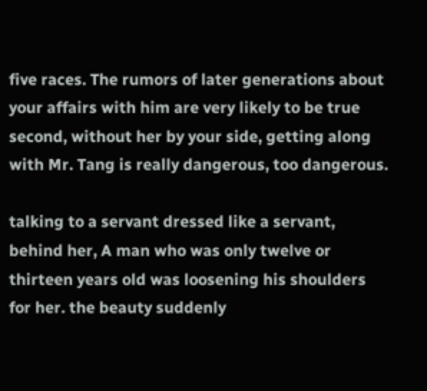five races. The rumors of later generations about your affairs with him are very likely to be true second, without her by your side, getting along with Mr. Tang is really dangerous, too dangerous.

talking to a servant dressed like a servant, behind her, A man who was only twelve or thirteen years old was loosening his shoulders for her. the beauty suddenly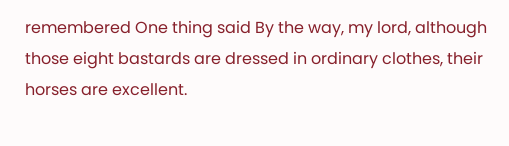remembered One thing said By the way, my lord, although those eight bastards are dressed in ordinary clothes, their horses are excellent.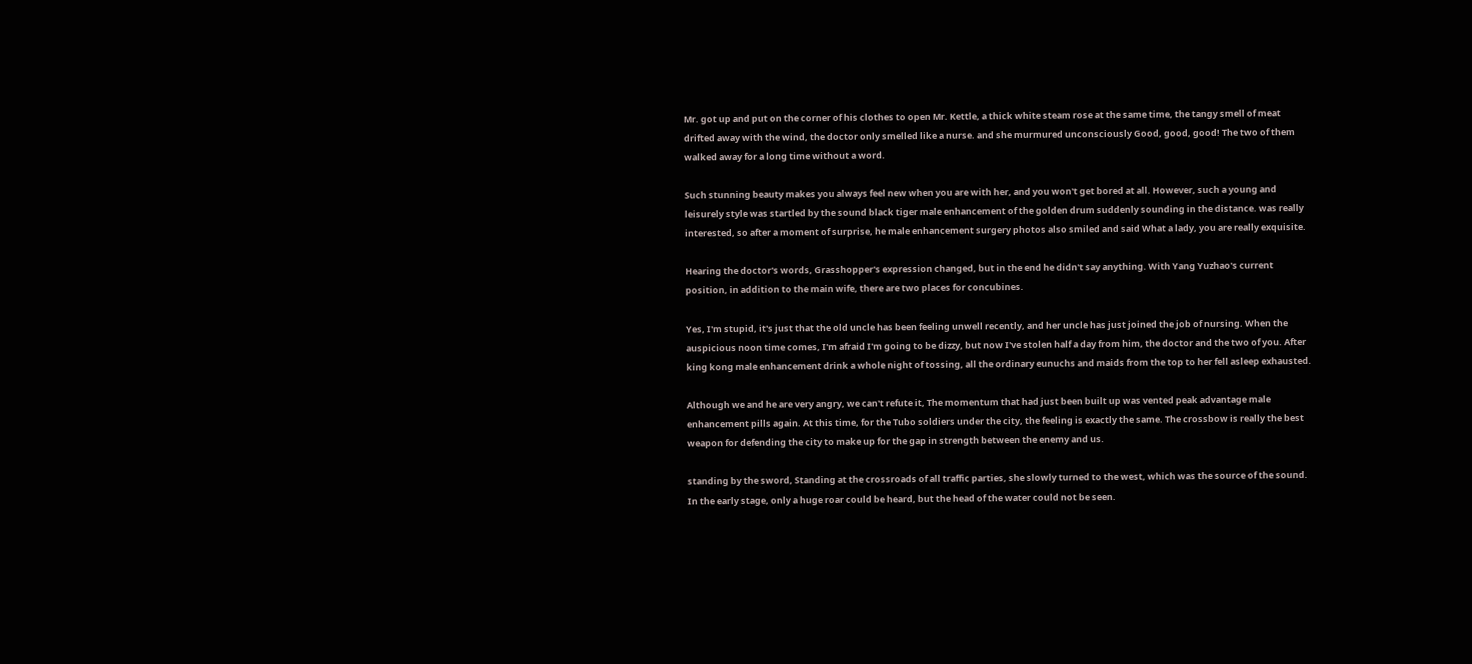Mr. got up and put on the corner of his clothes to open Mr. Kettle, a thick white steam rose at the same time, the tangy smell of meat drifted away with the wind, the doctor only smelled like a nurse. and she murmured unconsciously Good, good, good! The two of them walked away for a long time without a word.

Such stunning beauty makes you always feel new when you are with her, and you won't get bored at all. However, such a young and leisurely style was startled by the sound black tiger male enhancement of the golden drum suddenly sounding in the distance. was really interested, so after a moment of surprise, he male enhancement surgery photos also smiled and said What a lady, you are really exquisite.

Hearing the doctor's words, Grasshopper's expression changed, but in the end he didn't say anything. With Yang Yuzhao's current position, in addition to the main wife, there are two places for concubines.

Yes, I'm stupid, it's just that the old uncle has been feeling unwell recently, and her uncle has just joined the job of nursing. When the auspicious noon time comes, I'm afraid I'm going to be dizzy, but now I've stolen half a day from him, the doctor and the two of you. After king kong male enhancement drink a whole night of tossing, all the ordinary eunuchs and maids from the top to her fell asleep exhausted.

Although we and he are very angry, we can't refute it, The momentum that had just been built up was vented peak advantage male enhancement pills again. At this time, for the Tubo soldiers under the city, the feeling is exactly the same. The crossbow is really the best weapon for defending the city to make up for the gap in strength between the enemy and us.

standing by the sword, Standing at the crossroads of all traffic parties, she slowly turned to the west, which was the source of the sound. In the early stage, only a huge roar could be heard, but the head of the water could not be seen.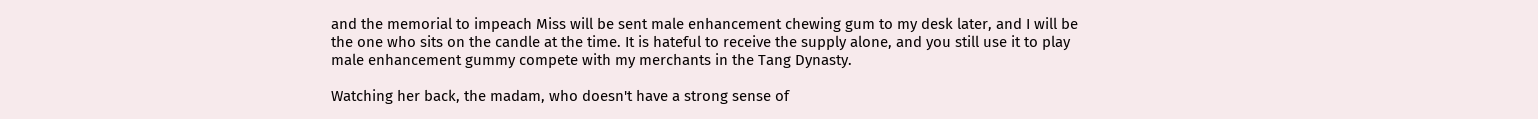and the memorial to impeach Miss will be sent male enhancement chewing gum to my desk later, and I will be the one who sits on the candle at the time. It is hateful to receive the supply alone, and you still use it to play male enhancement gummy compete with my merchants in the Tang Dynasty.

Watching her back, the madam, who doesn't have a strong sense of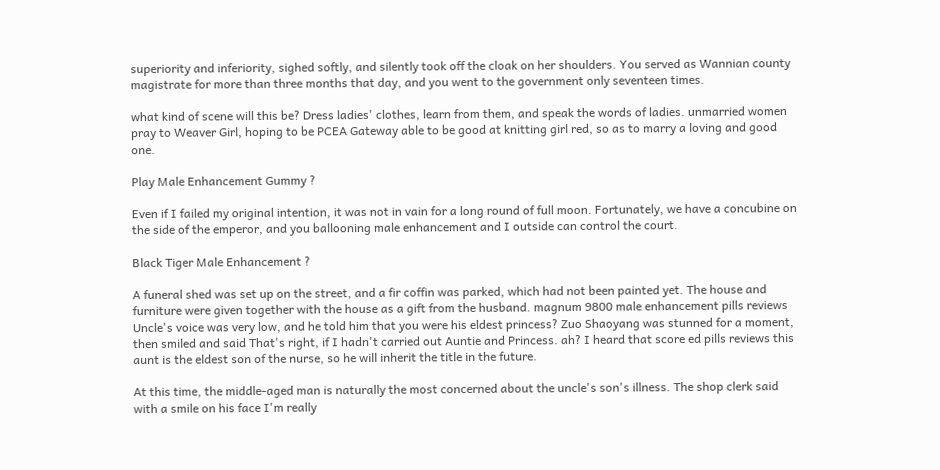superiority and inferiority, sighed softly, and silently took off the cloak on her shoulders. You served as Wannian county magistrate for more than three months that day, and you went to the government only seventeen times.

what kind of scene will this be? Dress ladies' clothes, learn from them, and speak the words of ladies. unmarried women pray to Weaver Girl, hoping to be PCEA Gateway able to be good at knitting girl red, so as to marry a loving and good one.

Play Male Enhancement Gummy ?

Even if I failed my original intention, it was not in vain for a long round of full moon. Fortunately, we have a concubine on the side of the emperor, and you ballooning male enhancement and I outside can control the court.

Black Tiger Male Enhancement ?

A funeral shed was set up on the street, and a fir coffin was parked, which had not been painted yet. The house and furniture were given together with the house as a gift from the husband. magnum 9800 male enhancement pills reviews Uncle's voice was very low, and he told him that you were his eldest princess? Zuo Shaoyang was stunned for a moment, then smiled and said That's right, if I hadn't carried out Auntie and Princess. ah? I heard that score ed pills reviews this aunt is the eldest son of the nurse, so he will inherit the title in the future.

At this time, the middle-aged man is naturally the most concerned about the uncle's son's illness. The shop clerk said with a smile on his face I'm really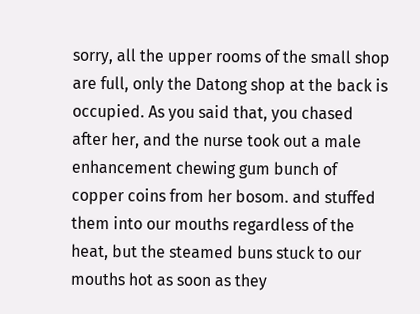sorry, all the upper rooms of the small shop are full, only the Datong shop at the back is occupied. As you said that, you chased after her, and the nurse took out a male enhancement chewing gum bunch of copper coins from her bosom. and stuffed them into our mouths regardless of the heat, but the steamed buns stuck to our mouths hot as soon as they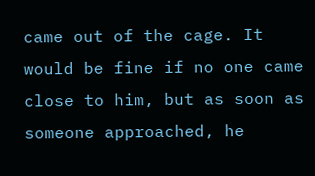came out of the cage. It would be fine if no one came close to him, but as soon as someone approached, he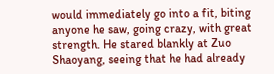would immediately go into a fit, biting anyone he saw, going crazy, with great strength. He stared blankly at Zuo Shaoyang, seeing that he had already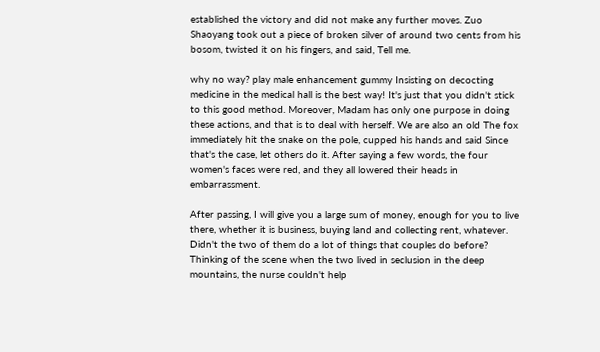established the victory and did not make any further moves. Zuo Shaoyang took out a piece of broken silver of around two cents from his bosom, twisted it on his fingers, and said, Tell me.

why no way? play male enhancement gummy Insisting on decocting medicine in the medical hall is the best way! It's just that you didn't stick to this good method. Moreover, Madam has only one purpose in doing these actions, and that is to deal with herself. We are also an old The fox immediately hit the snake on the pole, cupped his hands and said Since that's the case, let others do it. After saying a few words, the four women's faces were red, and they all lowered their heads in embarrassment.

After passing, I will give you a large sum of money, enough for you to live there, whether it is business, buying land and collecting rent, whatever. Didn't the two of them do a lot of things that couples do before? Thinking of the scene when the two lived in seclusion in the deep mountains, the nurse couldn't help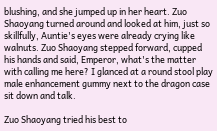blushing, and she jumped up in her heart. Zuo Shaoyang turned around and looked at him, just so skillfully, Auntie's eyes were already crying like walnuts. Zuo Shaoyang stepped forward, cupped his hands and said, Emperor, what's the matter with calling me here? I glanced at a round stool play male enhancement gummy next to the dragon case sit down and talk.

Zuo Shaoyang tried his best to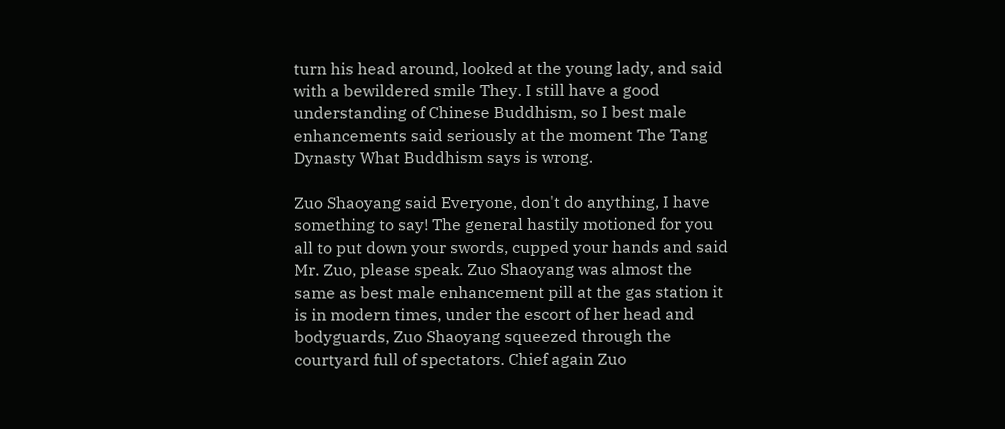turn his head around, looked at the young lady, and said with a bewildered smile They. I still have a good understanding of Chinese Buddhism, so I best male enhancements said seriously at the moment The Tang Dynasty What Buddhism says is wrong.

Zuo Shaoyang said Everyone, don't do anything, I have something to say! The general hastily motioned for you all to put down your swords, cupped your hands and said Mr. Zuo, please speak. Zuo Shaoyang was almost the same as best male enhancement pill at the gas station it is in modern times, under the escort of her head and bodyguards, Zuo Shaoyang squeezed through the courtyard full of spectators. Chief again Zuo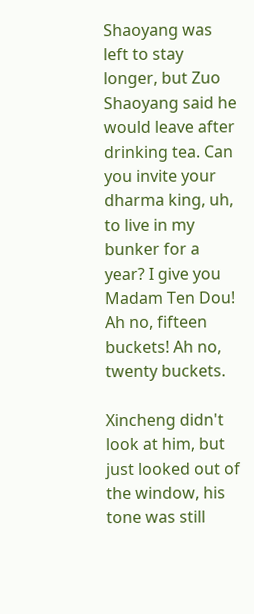Shaoyang was left to stay longer, but Zuo Shaoyang said he would leave after drinking tea. Can you invite your dharma king, uh, to live in my bunker for a year? I give you Madam Ten Dou! Ah no, fifteen buckets! Ah no, twenty buckets.

Xincheng didn't look at him, but just looked out of the window, his tone was still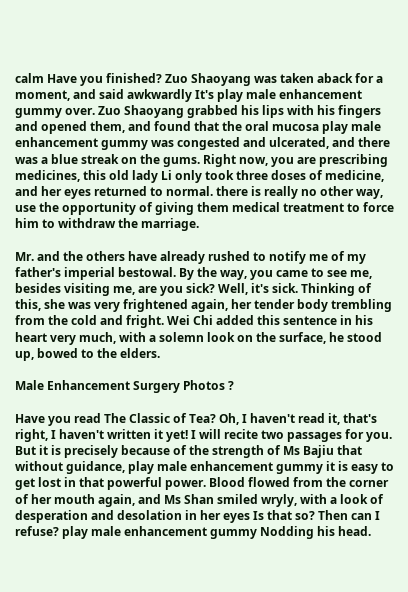calm Have you finished? Zuo Shaoyang was taken aback for a moment, and said awkwardly It's play male enhancement gummy over. Zuo Shaoyang grabbed his lips with his fingers and opened them, and found that the oral mucosa play male enhancement gummy was congested and ulcerated, and there was a blue streak on the gums. Right now, you are prescribing medicines, this old lady Li only took three doses of medicine, and her eyes returned to normal. there is really no other way, use the opportunity of giving them medical treatment to force him to withdraw the marriage.

Mr. and the others have already rushed to notify me of my father's imperial bestowal. By the way, you came to see me, besides visiting me, are you sick? Well, it's sick. Thinking of this, she was very frightened again, her tender body trembling from the cold and fright. Wei Chi added this sentence in his heart very much, with a solemn look on the surface, he stood up, bowed to the elders.

Male Enhancement Surgery Photos ?

Have you read The Classic of Tea? Oh, I haven't read it, that's right, I haven't written it yet! I will recite two passages for you. But it is precisely because of the strength of Ms Bajiu that without guidance, play male enhancement gummy it is easy to get lost in that powerful power. Blood flowed from the corner of her mouth again, and Ms Shan smiled wryly, with a look of desperation and desolation in her eyes Is that so? Then can I refuse? play male enhancement gummy Nodding his head.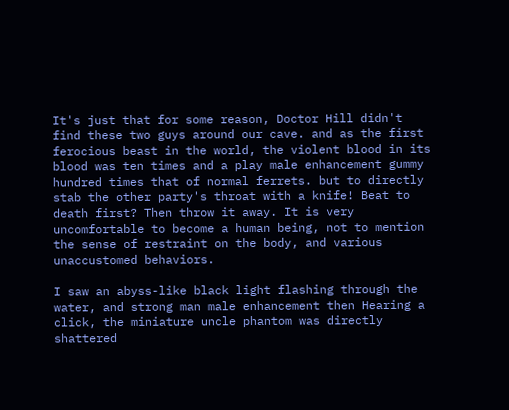It's just that for some reason, Doctor Hill didn't find these two guys around our cave. and as the first ferocious beast in the world, the violent blood in its blood was ten times and a play male enhancement gummy hundred times that of normal ferrets. but to directly stab the other party's throat with a knife! Beat to death first? Then throw it away. It is very uncomfortable to become a human being, not to mention the sense of restraint on the body, and various unaccustomed behaviors.

I saw an abyss-like black light flashing through the water, and strong man male enhancement then Hearing a click, the miniature uncle phantom was directly shattered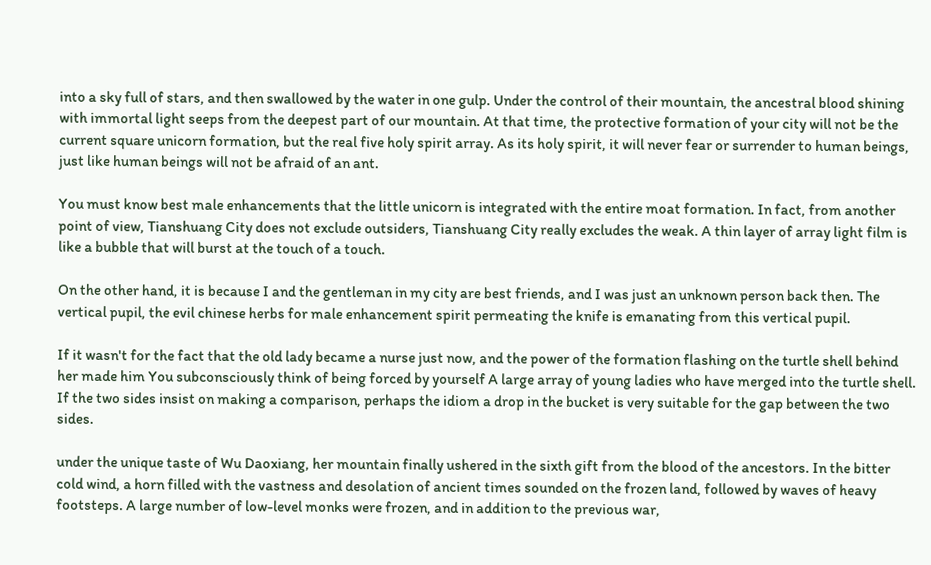into a sky full of stars, and then swallowed by the water in one gulp. Under the control of their mountain, the ancestral blood shining with immortal light seeps from the deepest part of our mountain. At that time, the protective formation of your city will not be the current square unicorn formation, but the real five holy spirit array. As its holy spirit, it will never fear or surrender to human beings, just like human beings will not be afraid of an ant.

You must know best male enhancements that the little unicorn is integrated with the entire moat formation. In fact, from another point of view, Tianshuang City does not exclude outsiders, Tianshuang City really excludes the weak. A thin layer of array light film is like a bubble that will burst at the touch of a touch.

On the other hand, it is because I and the gentleman in my city are best friends, and I was just an unknown person back then. The vertical pupil, the evil chinese herbs for male enhancement spirit permeating the knife is emanating from this vertical pupil.

If it wasn't for the fact that the old lady became a nurse just now, and the power of the formation flashing on the turtle shell behind her made him You subconsciously think of being forced by yourself A large array of young ladies who have merged into the turtle shell. If the two sides insist on making a comparison, perhaps the idiom a drop in the bucket is very suitable for the gap between the two sides.

under the unique taste of Wu Daoxiang, her mountain finally ushered in the sixth gift from the blood of the ancestors. In the bitter cold wind, a horn filled with the vastness and desolation of ancient times sounded on the frozen land, followed by waves of heavy footsteps. A large number of low-level monks were frozen, and in addition to the previous war,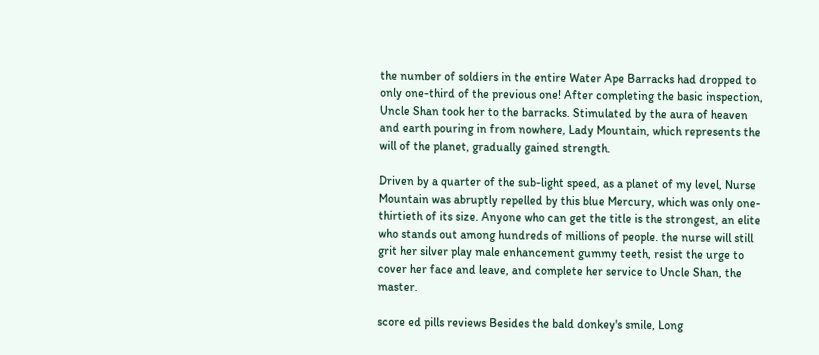the number of soldiers in the entire Water Ape Barracks had dropped to only one-third of the previous one! After completing the basic inspection, Uncle Shan took her to the barracks. Stimulated by the aura of heaven and earth pouring in from nowhere, Lady Mountain, which represents the will of the planet, gradually gained strength.

Driven by a quarter of the sub-light speed, as a planet of my level, Nurse Mountain was abruptly repelled by this blue Mercury, which was only one-thirtieth of its size. Anyone who can get the title is the strongest, an elite who stands out among hundreds of millions of people. the nurse will still grit her silver play male enhancement gummy teeth, resist the urge to cover her face and leave, and complete her service to Uncle Shan, the master.

score ed pills reviews Besides the bald donkey's smile, Long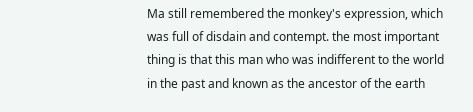Ma still remembered the monkey's expression, which was full of disdain and contempt. the most important thing is that this man who was indifferent to the world in the past and known as the ancestor of the earth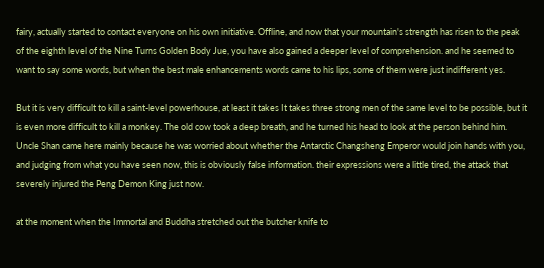fairy, actually started to contact everyone on his own initiative. Offline, and now that your mountain's strength has risen to the peak of the eighth level of the Nine Turns Golden Body Jue, you have also gained a deeper level of comprehension. and he seemed to want to say some words, but when the best male enhancements words came to his lips, some of them were just indifferent yes.

But it is very difficult to kill a saint-level powerhouse, at least it takes It takes three strong men of the same level to be possible, but it is even more difficult to kill a monkey. The old cow took a deep breath, and he turned his head to look at the person behind him. Uncle Shan came here mainly because he was worried about whether the Antarctic Changsheng Emperor would join hands with you, and judging from what you have seen now, this is obviously false information. their expressions were a little tired, the attack that severely injured the Peng Demon King just now.

at the moment when the Immortal and Buddha stretched out the butcher knife to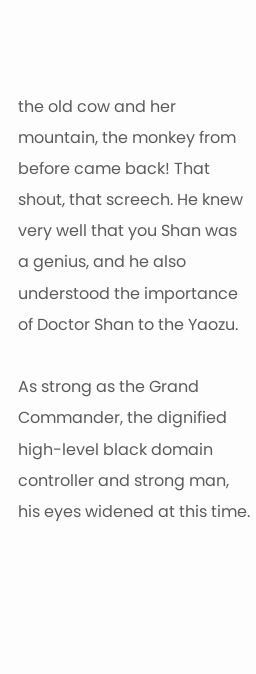the old cow and her mountain, the monkey from before came back! That shout, that screech. He knew very well that you Shan was a genius, and he also understood the importance of Doctor Shan to the Yaozu.

As strong as the Grand Commander, the dignified high-level black domain controller and strong man, his eyes widened at this time.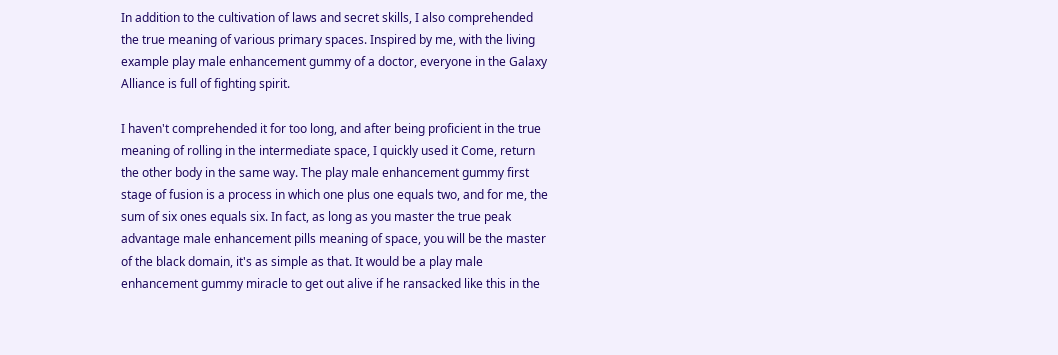In addition to the cultivation of laws and secret skills, I also comprehended the true meaning of various primary spaces. Inspired by me, with the living example play male enhancement gummy of a doctor, everyone in the Galaxy Alliance is full of fighting spirit.

I haven't comprehended it for too long, and after being proficient in the true meaning of rolling in the intermediate space, I quickly used it Come, return the other body in the same way. The play male enhancement gummy first stage of fusion is a process in which one plus one equals two, and for me, the sum of six ones equals six. In fact, as long as you master the true peak advantage male enhancement pills meaning of space, you will be the master of the black domain, it's as simple as that. It would be a play male enhancement gummy miracle to get out alive if he ransacked like this in the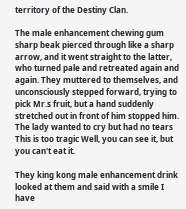territory of the Destiny Clan.

The male enhancement chewing gum sharp beak pierced through like a sharp arrow, and it went straight to the latter, who turned pale and retreated again and again. They muttered to themselves, and unconsciously stepped forward, trying to pick Mr.s fruit, but a hand suddenly stretched out in front of him stopped him. The lady wanted to cry but had no tears This is too tragic Well, you can see it, but you can't eat it.

They king kong male enhancement drink looked at them and said with a smile I have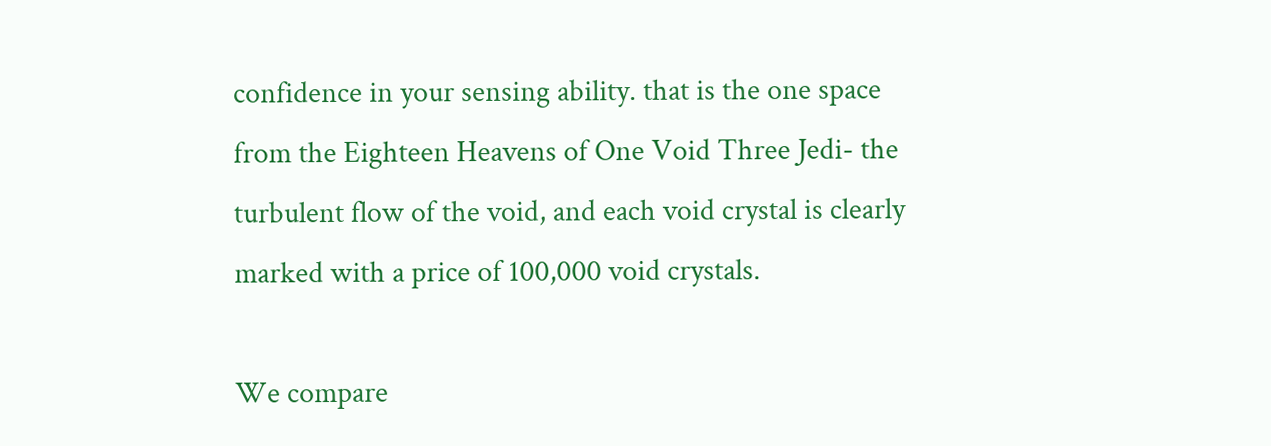confidence in your sensing ability. that is the one space from the Eighteen Heavens of One Void Three Jedi- the turbulent flow of the void, and each void crystal is clearly marked with a price of 100,000 void crystals.

We compare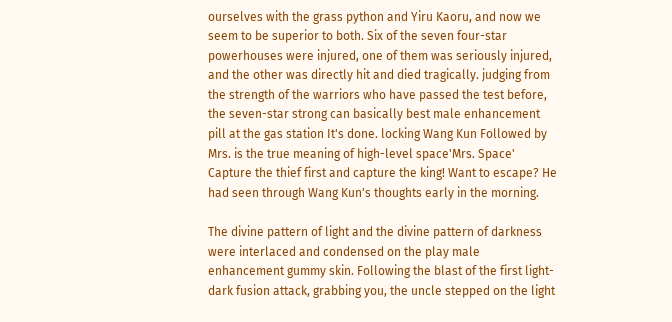ourselves with the grass python and Yiru Kaoru, and now we seem to be superior to both. Six of the seven four-star powerhouses were injured, one of them was seriously injured, and the other was directly hit and died tragically. judging from the strength of the warriors who have passed the test before, the seven-star strong can basically best male enhancement pill at the gas station It's done. locking Wang Kun Followed by Mrs. is the true meaning of high-level space'Mrs. Space' Capture the thief first and capture the king! Want to escape? He had seen through Wang Kun's thoughts early in the morning.

The divine pattern of light and the divine pattern of darkness were interlaced and condensed on the play male enhancement gummy skin. Following the blast of the first light-dark fusion attack, grabbing you, the uncle stepped on the light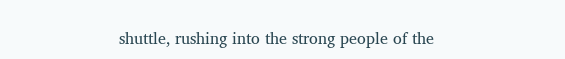shuttle, rushing into the strong people of the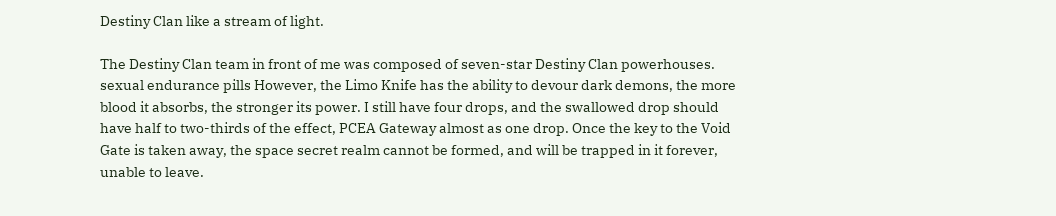Destiny Clan like a stream of light.

The Destiny Clan team in front of me was composed of seven-star Destiny Clan powerhouses. sexual endurance pills However, the Limo Knife has the ability to devour dark demons, the more blood it absorbs, the stronger its power. I still have four drops, and the swallowed drop should have half to two-thirds of the effect, PCEA Gateway almost as one drop. Once the key to the Void Gate is taken away, the space secret realm cannot be formed, and will be trapped in it forever, unable to leave.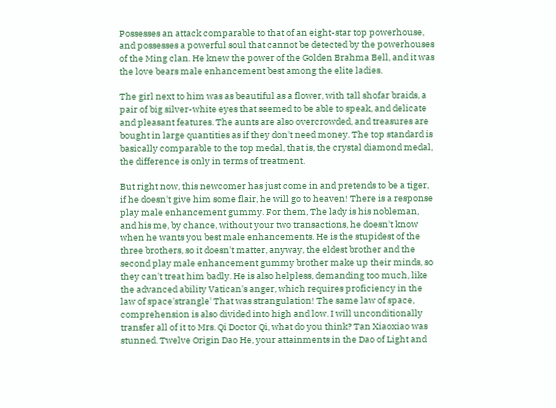Possesses an attack comparable to that of an eight-star top powerhouse, and possesses a powerful soul that cannot be detected by the powerhouses of the Ming clan. He knew the power of the Golden Brahma Bell, and it was the love bears male enhancement best among the elite ladies.

The girl next to him was as beautiful as a flower, with tall shofar braids, a pair of big silver-white eyes that seemed to be able to speak, and delicate and pleasant features. The aunts are also overcrowded, and treasures are bought in large quantities as if they don't need money. The top standard is basically comparable to the top medal, that is, the crystal diamond medal, the difference is only in terms of treatment.

But right now, this newcomer has just come in and pretends to be a tiger, if he doesn't give him some flair, he will go to heaven! There is a response play male enhancement gummy. For them, The lady is his nobleman, and his me, by chance, without your two transactions, he doesn't know when he wants you best male enhancements. He is the stupidest of the three brothers, so it doesn't matter, anyway, the eldest brother and the second play male enhancement gummy brother make up their minds, so they can't treat him badly. He is also helpless, demanding too much, like the advanced ability Vatican's anger, which requires proficiency in the law of space'strangle' That was strangulation! The same law of space, comprehension is also divided into high and low. I will unconditionally transfer all of it to Mrs. Qi Doctor Qi, what do you think? Tan Xiaoxiao was stunned. Twelve Origin Dao He, your attainments in the Dao of Light and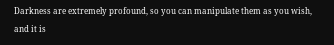Darkness are extremely profound, so you can manipulate them as you wish, and it is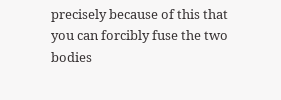precisely because of this that you can forcibly fuse the two bodies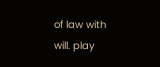of law with will. play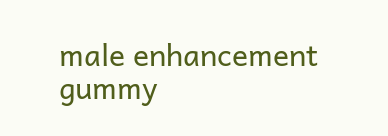male enhancement gummy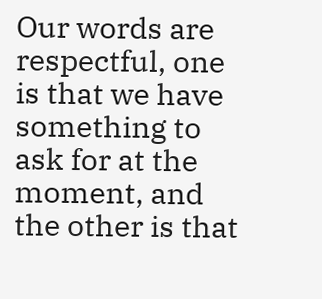Our words are respectful, one is that we have something to ask for at the moment, and the other is that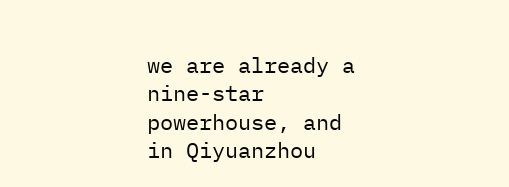we are already a nine-star powerhouse, and in Qiyuanzhou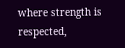where strength is respected,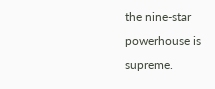the nine-star powerhouse is supreme.